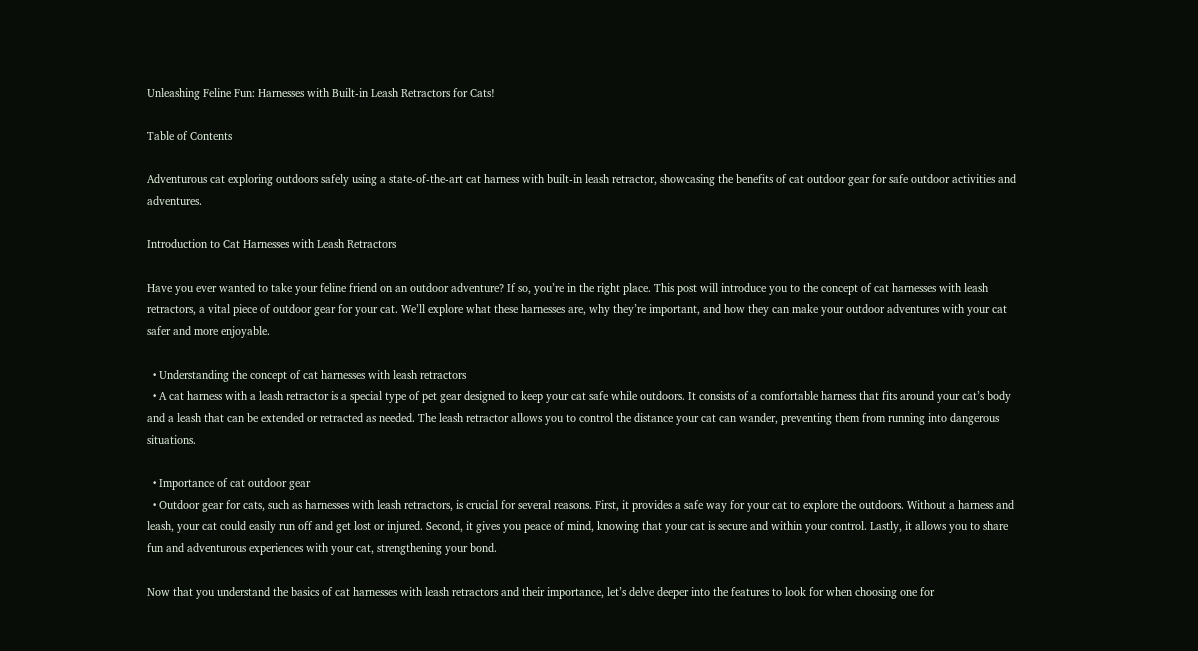Unleashing Feline Fun: Harnesses with Built-in Leash Retractors for Cats!

Table of Contents

Adventurous cat exploring outdoors safely using a state-of-the-art cat harness with built-in leash retractor, showcasing the benefits of cat outdoor gear for safe outdoor activities and adventures.

Introduction to Cat Harnesses with Leash Retractors

Have you ever wanted to take your feline friend on an outdoor adventure? If so, you’re in the right place. This post will introduce you to the concept of cat harnesses with leash retractors, a vital piece of outdoor gear for your cat. We’ll explore what these harnesses are, why they’re important, and how they can make your outdoor adventures with your cat safer and more enjoyable.

  • Understanding the concept of cat harnesses with leash retractors
  • A cat harness with a leash retractor is a special type of pet gear designed to keep your cat safe while outdoors. It consists of a comfortable harness that fits around your cat’s body and a leash that can be extended or retracted as needed. The leash retractor allows you to control the distance your cat can wander, preventing them from running into dangerous situations.

  • Importance of cat outdoor gear
  • Outdoor gear for cats, such as harnesses with leash retractors, is crucial for several reasons. First, it provides a safe way for your cat to explore the outdoors. Without a harness and leash, your cat could easily run off and get lost or injured. Second, it gives you peace of mind, knowing that your cat is secure and within your control. Lastly, it allows you to share fun and adventurous experiences with your cat, strengthening your bond.

Now that you understand the basics of cat harnesses with leash retractors and their importance, let’s delve deeper into the features to look for when choosing one for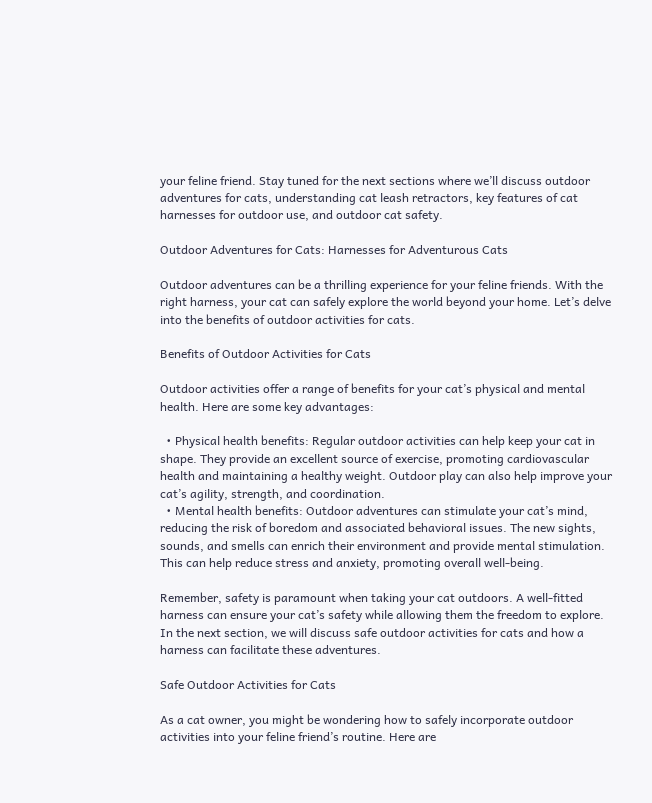your feline friend. Stay tuned for the next sections where we’ll discuss outdoor adventures for cats, understanding cat leash retractors, key features of cat harnesses for outdoor use, and outdoor cat safety.

Outdoor Adventures for Cats: Harnesses for Adventurous Cats

Outdoor adventures can be a thrilling experience for your feline friends. With the right harness, your cat can safely explore the world beyond your home. Let’s delve into the benefits of outdoor activities for cats.

Benefits of Outdoor Activities for Cats

Outdoor activities offer a range of benefits for your cat’s physical and mental health. Here are some key advantages:

  • Physical health benefits: Regular outdoor activities can help keep your cat in shape. They provide an excellent source of exercise, promoting cardiovascular health and maintaining a healthy weight. Outdoor play can also help improve your cat’s agility, strength, and coordination.
  • Mental health benefits: Outdoor adventures can stimulate your cat’s mind, reducing the risk of boredom and associated behavioral issues. The new sights, sounds, and smells can enrich their environment and provide mental stimulation. This can help reduce stress and anxiety, promoting overall well-being.

Remember, safety is paramount when taking your cat outdoors. A well-fitted harness can ensure your cat’s safety while allowing them the freedom to explore. In the next section, we will discuss safe outdoor activities for cats and how a harness can facilitate these adventures.

Safe Outdoor Activities for Cats

As a cat owner, you might be wondering how to safely incorporate outdoor activities into your feline friend’s routine. Here are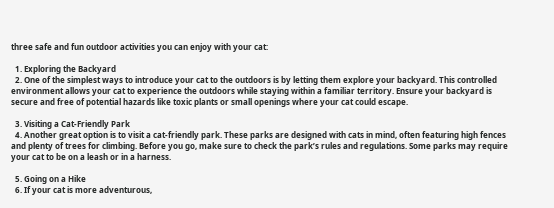three safe and fun outdoor activities you can enjoy with your cat:

  1. Exploring the Backyard
  2. One of the simplest ways to introduce your cat to the outdoors is by letting them explore your backyard. This controlled environment allows your cat to experience the outdoors while staying within a familiar territory. Ensure your backyard is secure and free of potential hazards like toxic plants or small openings where your cat could escape.

  3. Visiting a Cat-Friendly Park
  4. Another great option is to visit a cat-friendly park. These parks are designed with cats in mind, often featuring high fences and plenty of trees for climbing. Before you go, make sure to check the park’s rules and regulations. Some parks may require your cat to be on a leash or in a harness.

  5. Going on a Hike
  6. If your cat is more adventurous,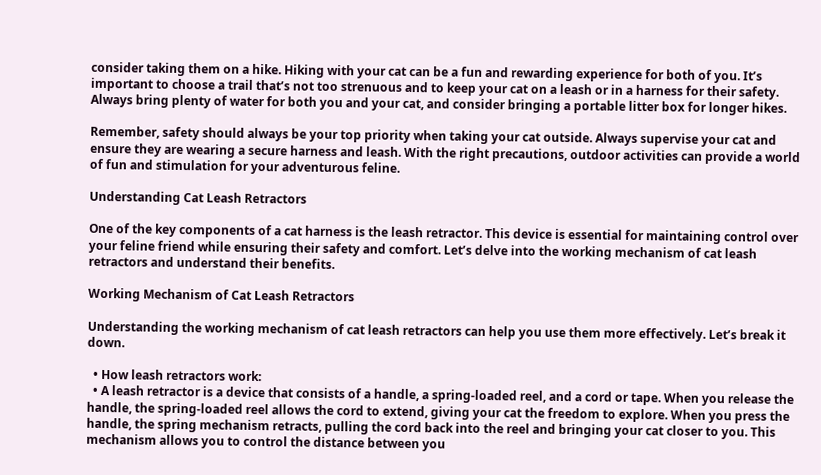consider taking them on a hike. Hiking with your cat can be a fun and rewarding experience for both of you. It’s important to choose a trail that’s not too strenuous and to keep your cat on a leash or in a harness for their safety. Always bring plenty of water for both you and your cat, and consider bringing a portable litter box for longer hikes.

Remember, safety should always be your top priority when taking your cat outside. Always supervise your cat and ensure they are wearing a secure harness and leash. With the right precautions, outdoor activities can provide a world of fun and stimulation for your adventurous feline.

Understanding Cat Leash Retractors

One of the key components of a cat harness is the leash retractor. This device is essential for maintaining control over your feline friend while ensuring their safety and comfort. Let’s delve into the working mechanism of cat leash retractors and understand their benefits.

Working Mechanism of Cat Leash Retractors

Understanding the working mechanism of cat leash retractors can help you use them more effectively. Let’s break it down.

  • How leash retractors work:
  • A leash retractor is a device that consists of a handle, a spring-loaded reel, and a cord or tape. When you release the handle, the spring-loaded reel allows the cord to extend, giving your cat the freedom to explore. When you press the handle, the spring mechanism retracts, pulling the cord back into the reel and bringing your cat closer to you. This mechanism allows you to control the distance between you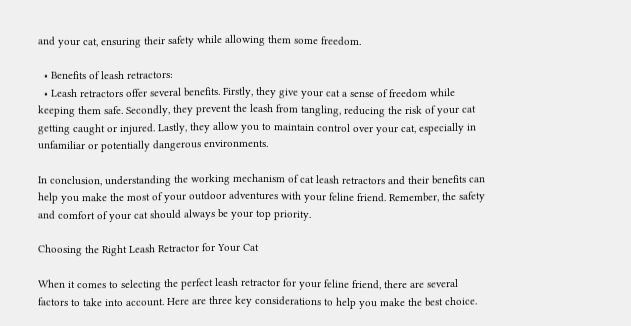and your cat, ensuring their safety while allowing them some freedom.

  • Benefits of leash retractors:
  • Leash retractors offer several benefits. Firstly, they give your cat a sense of freedom while keeping them safe. Secondly, they prevent the leash from tangling, reducing the risk of your cat getting caught or injured. Lastly, they allow you to maintain control over your cat, especially in unfamiliar or potentially dangerous environments.

In conclusion, understanding the working mechanism of cat leash retractors and their benefits can help you make the most of your outdoor adventures with your feline friend. Remember, the safety and comfort of your cat should always be your top priority.

Choosing the Right Leash Retractor for Your Cat

When it comes to selecting the perfect leash retractor for your feline friend, there are several factors to take into account. Here are three key considerations to help you make the best choice.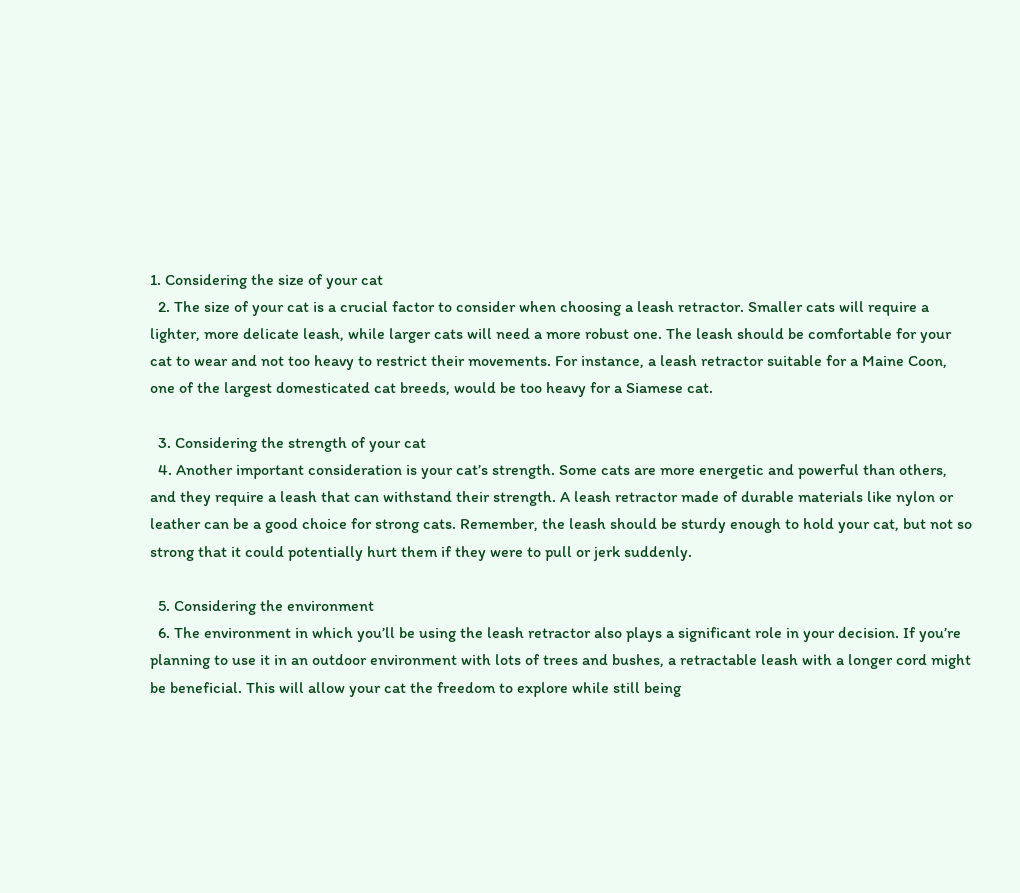1. Considering the size of your cat
  2. The size of your cat is a crucial factor to consider when choosing a leash retractor. Smaller cats will require a lighter, more delicate leash, while larger cats will need a more robust one. The leash should be comfortable for your cat to wear and not too heavy to restrict their movements. For instance, a leash retractor suitable for a Maine Coon, one of the largest domesticated cat breeds, would be too heavy for a Siamese cat.

  3. Considering the strength of your cat
  4. Another important consideration is your cat’s strength. Some cats are more energetic and powerful than others, and they require a leash that can withstand their strength. A leash retractor made of durable materials like nylon or leather can be a good choice for strong cats. Remember, the leash should be sturdy enough to hold your cat, but not so strong that it could potentially hurt them if they were to pull or jerk suddenly.

  5. Considering the environment
  6. The environment in which you’ll be using the leash retractor also plays a significant role in your decision. If you’re planning to use it in an outdoor environment with lots of trees and bushes, a retractable leash with a longer cord might be beneficial. This will allow your cat the freedom to explore while still being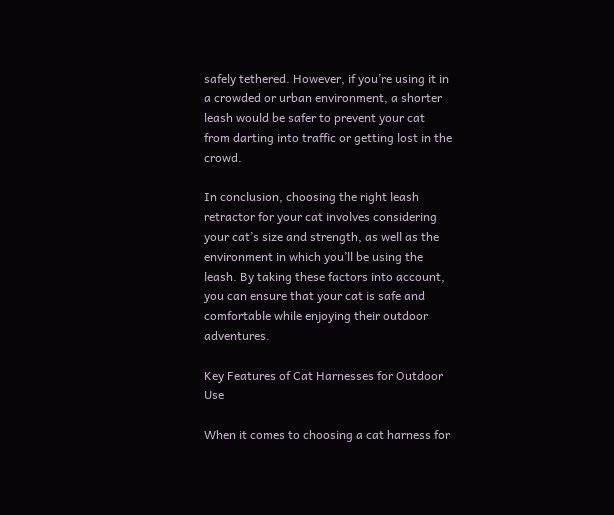safely tethered. However, if you’re using it in a crowded or urban environment, a shorter leash would be safer to prevent your cat from darting into traffic or getting lost in the crowd.

In conclusion, choosing the right leash retractor for your cat involves considering your cat’s size and strength, as well as the environment in which you’ll be using the leash. By taking these factors into account, you can ensure that your cat is safe and comfortable while enjoying their outdoor adventures.

Key Features of Cat Harnesses for Outdoor Use

When it comes to choosing a cat harness for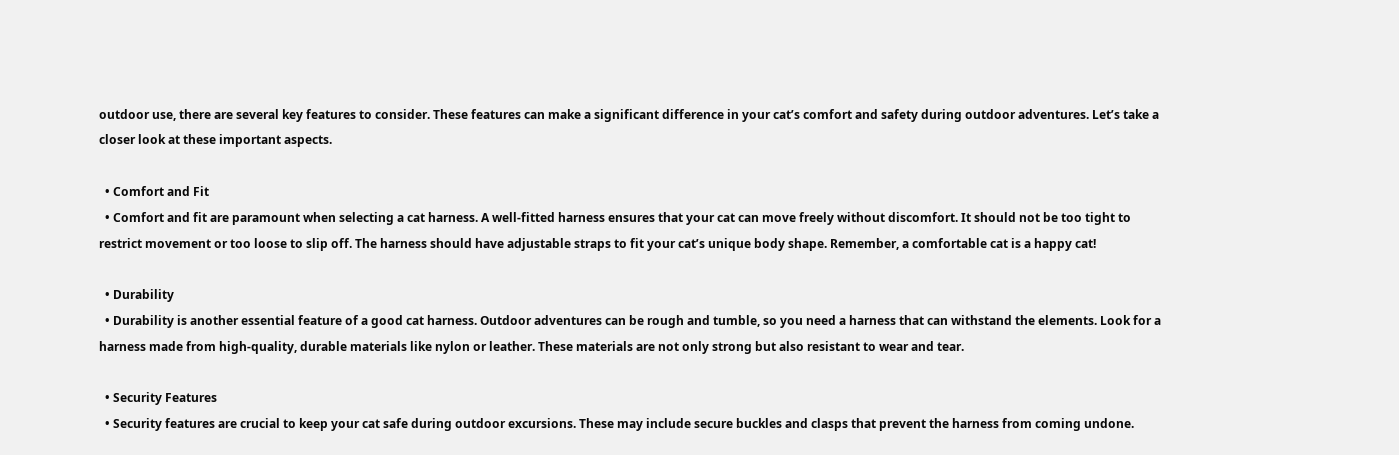outdoor use, there are several key features to consider. These features can make a significant difference in your cat’s comfort and safety during outdoor adventures. Let’s take a closer look at these important aspects.

  • Comfort and Fit
  • Comfort and fit are paramount when selecting a cat harness. A well-fitted harness ensures that your cat can move freely without discomfort. It should not be too tight to restrict movement or too loose to slip off. The harness should have adjustable straps to fit your cat’s unique body shape. Remember, a comfortable cat is a happy cat!

  • Durability
  • Durability is another essential feature of a good cat harness. Outdoor adventures can be rough and tumble, so you need a harness that can withstand the elements. Look for a harness made from high-quality, durable materials like nylon or leather. These materials are not only strong but also resistant to wear and tear.

  • Security Features
  • Security features are crucial to keep your cat safe during outdoor excursions. These may include secure buckles and clasps that prevent the harness from coming undone.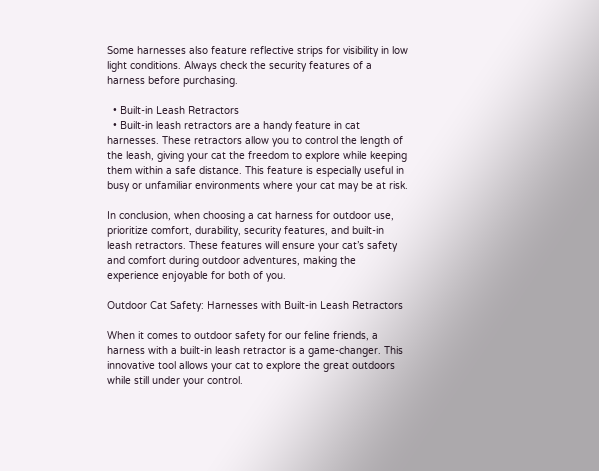Some harnesses also feature reflective strips for visibility in low light conditions. Always check the security features of a harness before purchasing.

  • Built-in Leash Retractors
  • Built-in leash retractors are a handy feature in cat harnesses. These retractors allow you to control the length of the leash, giving your cat the freedom to explore while keeping them within a safe distance. This feature is especially useful in busy or unfamiliar environments where your cat may be at risk.

In conclusion, when choosing a cat harness for outdoor use, prioritize comfort, durability, security features, and built-in leash retractors. These features will ensure your cat’s safety and comfort during outdoor adventures, making the experience enjoyable for both of you.

Outdoor Cat Safety: Harnesses with Built-in Leash Retractors

When it comes to outdoor safety for our feline friends, a harness with a built-in leash retractor is a game-changer. This innovative tool allows your cat to explore the great outdoors while still under your control.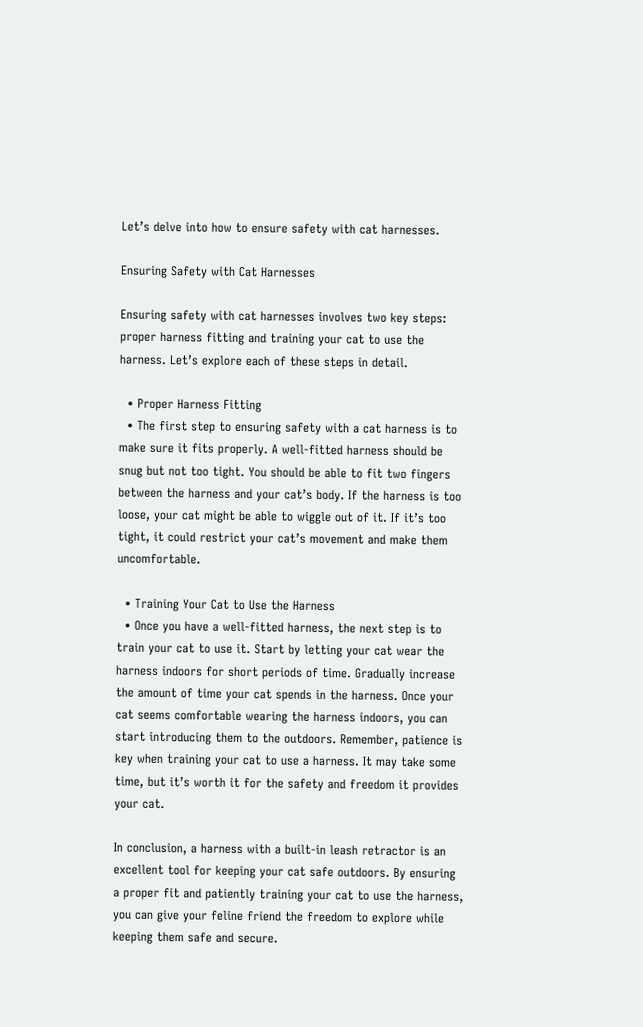Let’s delve into how to ensure safety with cat harnesses.

Ensuring Safety with Cat Harnesses

Ensuring safety with cat harnesses involves two key steps: proper harness fitting and training your cat to use the harness. Let’s explore each of these steps in detail.

  • Proper Harness Fitting
  • The first step to ensuring safety with a cat harness is to make sure it fits properly. A well-fitted harness should be snug but not too tight. You should be able to fit two fingers between the harness and your cat’s body. If the harness is too loose, your cat might be able to wiggle out of it. If it’s too tight, it could restrict your cat’s movement and make them uncomfortable.

  • Training Your Cat to Use the Harness
  • Once you have a well-fitted harness, the next step is to train your cat to use it. Start by letting your cat wear the harness indoors for short periods of time. Gradually increase the amount of time your cat spends in the harness. Once your cat seems comfortable wearing the harness indoors, you can start introducing them to the outdoors. Remember, patience is key when training your cat to use a harness. It may take some time, but it’s worth it for the safety and freedom it provides your cat.

In conclusion, a harness with a built-in leash retractor is an excellent tool for keeping your cat safe outdoors. By ensuring a proper fit and patiently training your cat to use the harness, you can give your feline friend the freedom to explore while keeping them safe and secure.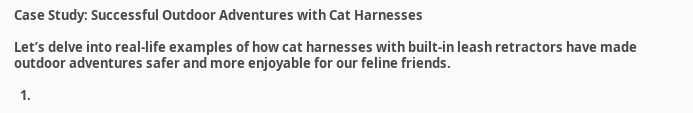Case Study: Successful Outdoor Adventures with Cat Harnesses

Let’s delve into real-life examples of how cat harnesses with built-in leash retractors have made outdoor adventures safer and more enjoyable for our feline friends.

  1.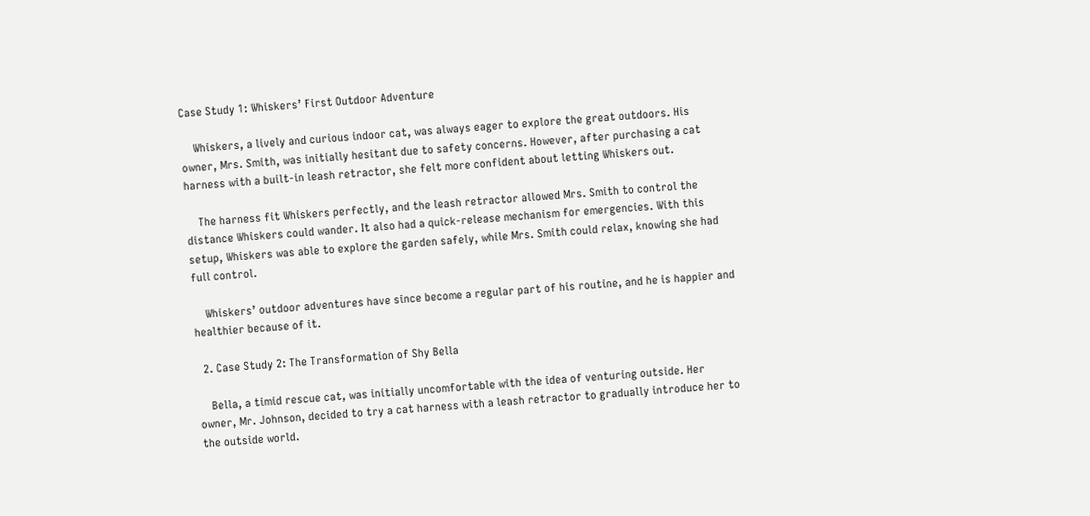Case Study 1: Whiskers’ First Outdoor Adventure

    Whiskers, a lively and curious indoor cat, was always eager to explore the great outdoors. His owner, Mrs. Smith, was initially hesitant due to safety concerns. However, after purchasing a cat harness with a built-in leash retractor, she felt more confident about letting Whiskers out.

    The harness fit Whiskers perfectly, and the leash retractor allowed Mrs. Smith to control the distance Whiskers could wander. It also had a quick-release mechanism for emergencies. With this setup, Whiskers was able to explore the garden safely, while Mrs. Smith could relax, knowing she had full control.

    Whiskers’ outdoor adventures have since become a regular part of his routine, and he is happier and healthier because of it.

  2. Case Study 2: The Transformation of Shy Bella

    Bella, a timid rescue cat, was initially uncomfortable with the idea of venturing outside. Her owner, Mr. Johnson, decided to try a cat harness with a leash retractor to gradually introduce her to the outside world.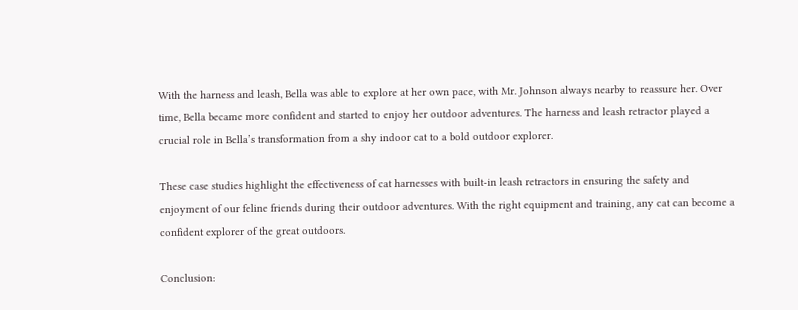With the harness and leash, Bella was able to explore at her own pace, with Mr. Johnson always nearby to reassure her. Over time, Bella became more confident and started to enjoy her outdoor adventures. The harness and leash retractor played a crucial role in Bella’s transformation from a shy indoor cat to a bold outdoor explorer.

These case studies highlight the effectiveness of cat harnesses with built-in leash retractors in ensuring the safety and enjoyment of our feline friends during their outdoor adventures. With the right equipment and training, any cat can become a confident explorer of the great outdoors.

Conclusion: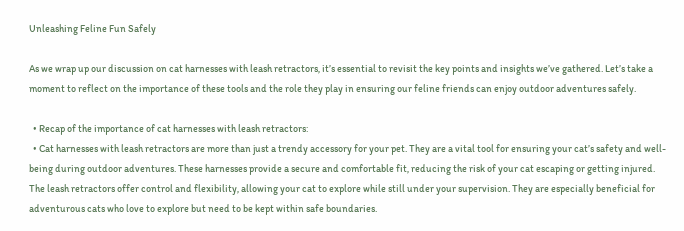Unleashing Feline Fun Safely

As we wrap up our discussion on cat harnesses with leash retractors, it’s essential to revisit the key points and insights we’ve gathered. Let’s take a moment to reflect on the importance of these tools and the role they play in ensuring our feline friends can enjoy outdoor adventures safely.

  • Recap of the importance of cat harnesses with leash retractors:
  • Cat harnesses with leash retractors are more than just a trendy accessory for your pet. They are a vital tool for ensuring your cat’s safety and well-being during outdoor adventures. These harnesses provide a secure and comfortable fit, reducing the risk of your cat escaping or getting injured. The leash retractors offer control and flexibility, allowing your cat to explore while still under your supervision. They are especially beneficial for adventurous cats who love to explore but need to be kept within safe boundaries.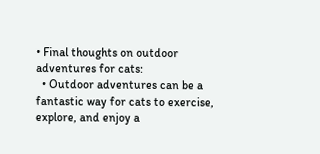• Final thoughts on outdoor adventures for cats:
  • Outdoor adventures can be a fantastic way for cats to exercise, explore, and enjoy a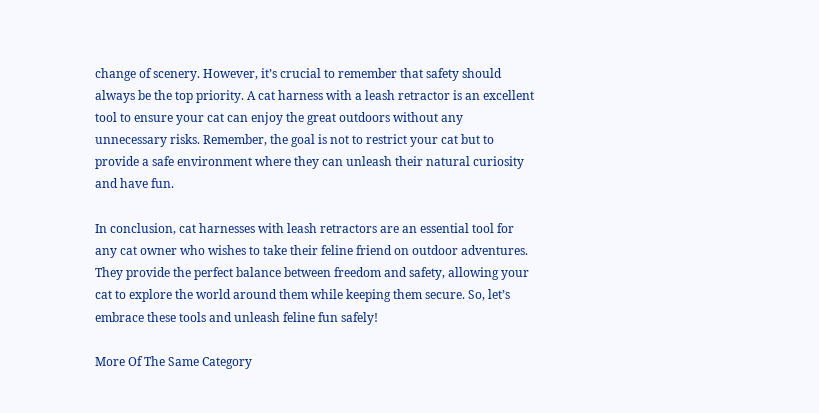change of scenery. However, it’s crucial to remember that safety should always be the top priority. A cat harness with a leash retractor is an excellent tool to ensure your cat can enjoy the great outdoors without any unnecessary risks. Remember, the goal is not to restrict your cat but to provide a safe environment where they can unleash their natural curiosity and have fun.

In conclusion, cat harnesses with leash retractors are an essential tool for any cat owner who wishes to take their feline friend on outdoor adventures. They provide the perfect balance between freedom and safety, allowing your cat to explore the world around them while keeping them secure. So, let’s embrace these tools and unleash feline fun safely!

More Of The Same Category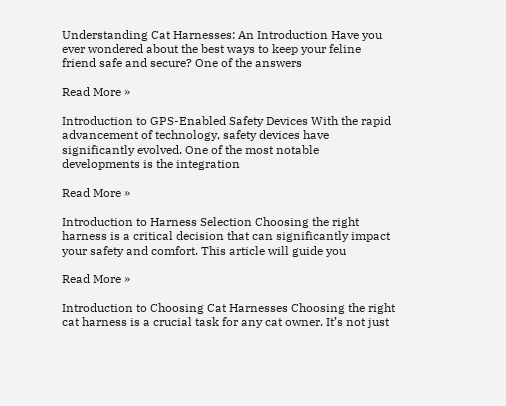Understanding Cat Harnesses: An Introduction Have you ever wondered about the best ways to keep your feline friend safe and secure? One of the answers

Read More »

Introduction to GPS-Enabled Safety Devices With the rapid advancement of technology, safety devices have significantly evolved. One of the most notable developments is the integration

Read More »

Introduction to Harness Selection Choosing the right harness is a critical decision that can significantly impact your safety and comfort. This article will guide you

Read More »

Introduction to Choosing Cat Harnesses Choosing the right cat harness is a crucial task for any cat owner. It’s not just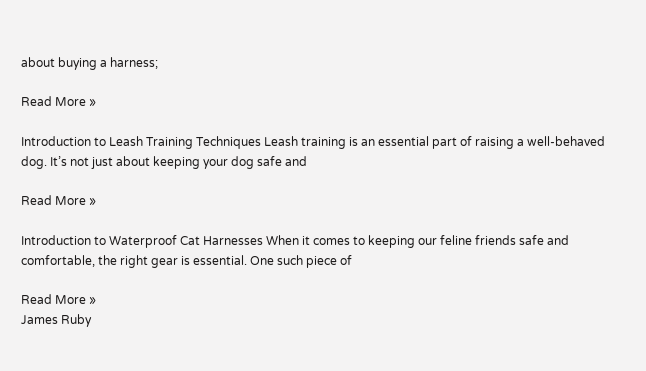about buying a harness;

Read More »

Introduction to Leash Training Techniques Leash training is an essential part of raising a well-behaved dog. It’s not just about keeping your dog safe and

Read More »

Introduction to Waterproof Cat Harnesses When it comes to keeping our feline friends safe and comfortable, the right gear is essential. One such piece of

Read More »
James Ruby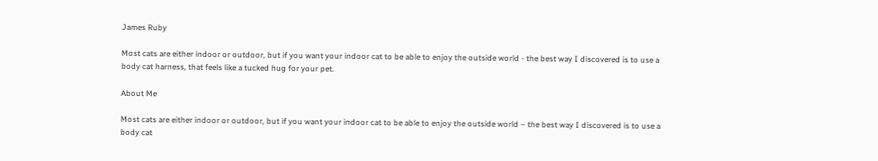James Ruby

Most cats are either indoor or outdoor, but if you want your indoor cat to be able to enjoy the outside world - the best way I discovered is to use a body cat harness, that feels like a tucked hug for your pet.

About Me

Most cats are either indoor or outdoor, but if you want your indoor cat to be able to enjoy the outside world – the best way I discovered is to use a body cat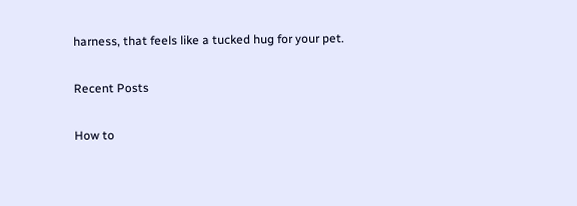harness, that feels like a tucked hug for your pet.

Recent Posts

How to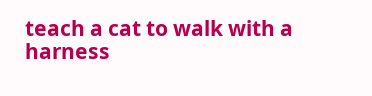teach a cat to walk with a harness